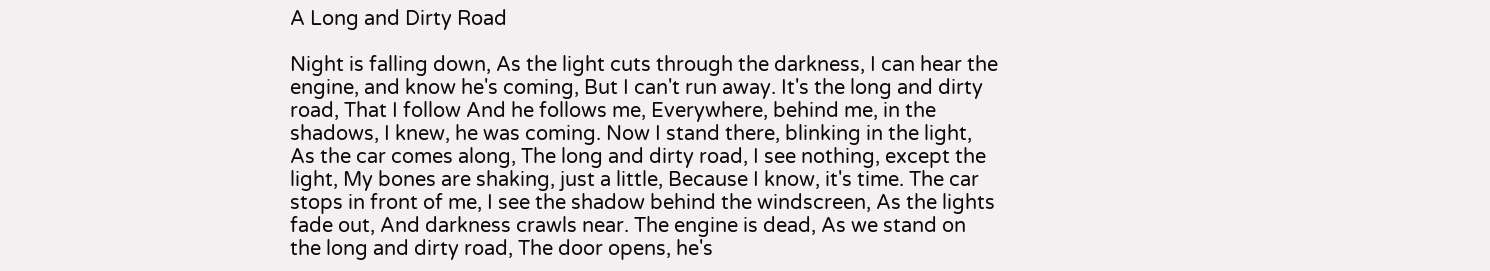A Long and Dirty Road

Night is falling down, As the light cuts through the darkness, I can hear the engine, and know he's coming, But I can't run away. It's the long and dirty road, That I follow And he follows me, Everywhere, behind me, in the shadows, I knew, he was coming. Now I stand there, blinking in the light, As the car comes along, The long and dirty road, I see nothing, except the light, My bones are shaking, just a little, Because I know, it's time. The car stops in front of me, I see the shadow behind the windscreen, As the lights fade out, And darkness crawls near. The engine is dead, As we stand on the long and dirty road, The door opens, he's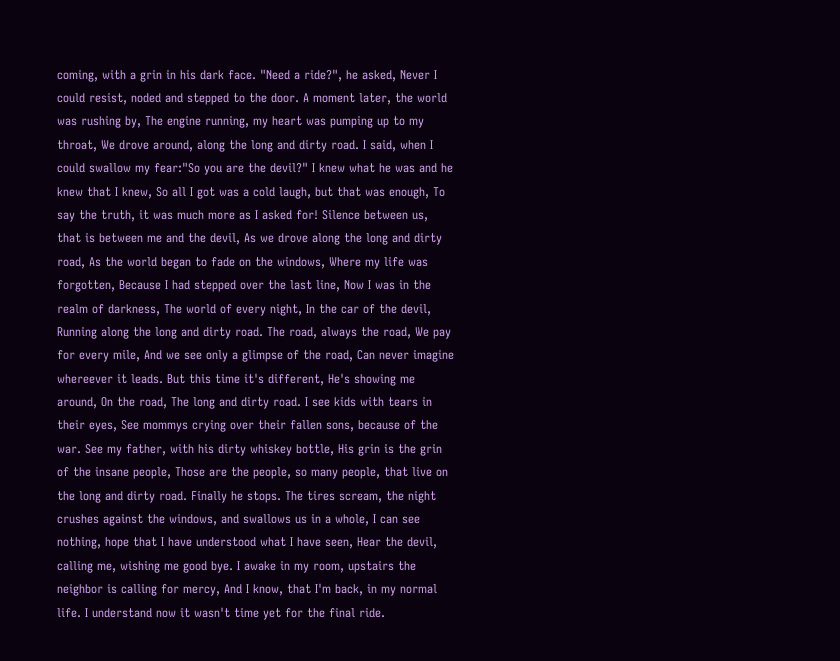coming, with a grin in his dark face. "Need a ride?", he asked, Never I could resist, noded and stepped to the door. A moment later, the world was rushing by, The engine running, my heart was pumping up to my throat, We drove around, along the long and dirty road. I said, when I could swallow my fear:"So you are the devil?" I knew what he was and he knew that I knew, So all I got was a cold laugh, but that was enough, To say the truth, it was much more as I asked for! Silence between us, that is between me and the devil, As we drove along the long and dirty road, As the world began to fade on the windows, Where my life was forgotten, Because I had stepped over the last line, Now I was in the realm of darkness, The world of every night, In the car of the devil, Running along the long and dirty road. The road, always the road, We pay for every mile, And we see only a glimpse of the road, Can never imagine whereever it leads. But this time it's different, He's showing me around, On the road, The long and dirty road. I see kids with tears in their eyes, See mommys crying over their fallen sons, because of the war. See my father, with his dirty whiskey bottle, His grin is the grin of the insane people, Those are the people, so many people, that live on the long and dirty road. Finally he stops. The tires scream, the night crushes against the windows, and swallows us in a whole, I can see nothing, hope that I have understood what I have seen, Hear the devil, calling me, wishing me good bye. I awake in my room, upstairs the neighbor is calling for mercy, And I know, that I'm back, in my normal life. I understand now it wasn't time yet for the final ride.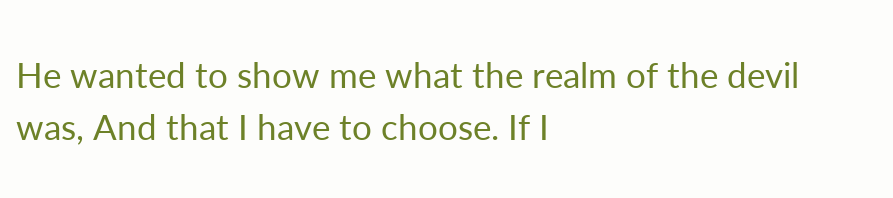He wanted to show me what the realm of the devil was, And that I have to choose. If I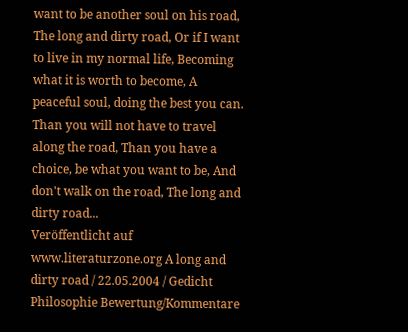want to be another soul on his road, The long and dirty road, Or if I want to live in my normal life, Becoming what it is worth to become, A peaceful soul, doing the best you can. Than you will not have to travel along the road, Than you have a choice, be what you want to be, And don't walk on the road, The long and dirty road...
Veröffentlicht auf www.literaturzone.org A long and dirty road / 22.05.2004 / Gedicht Philosophie Bewertung/Kommentare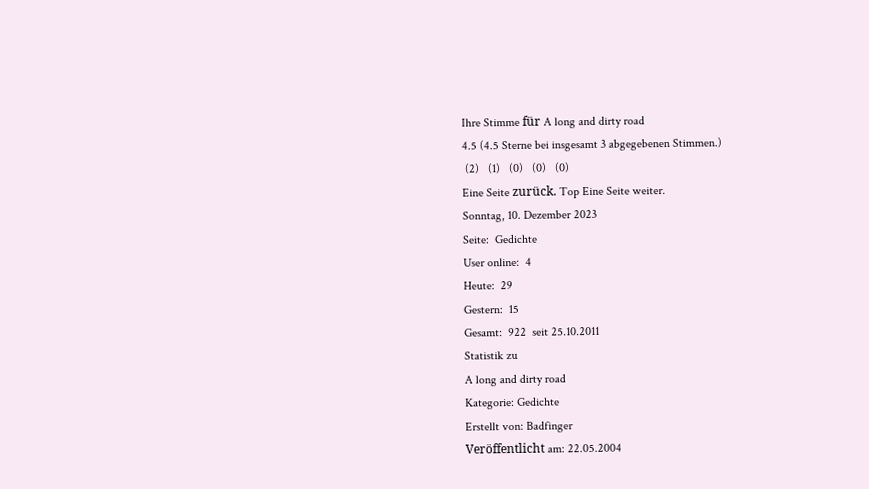Ihre Stimme für A long and dirty road
4.5 (4.5 Sterne bei insgesamt 3 abgegebenen Stimmen.)
 (2)   (1)   (0)   (0)   (0)
Eine Seite zurück. Top Eine Seite weiter.
Sonntag, 10. Dezember 2023
Seite:  Gedichte
User online:  4
Heute:  29
Gestern:  15
Gesamt:  922  seit 25.10.2011
Statistik zu
A long and dirty road
Kategorie: Gedichte
Erstellt von: Badfinger
Veröffentlicht am: 22.05.2004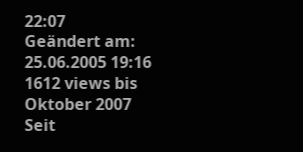22:07
Geändert am: 25.06.2005 19:16
1612 views bis Oktober 2007
Seit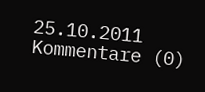25.10.2011
Kommentare (0)